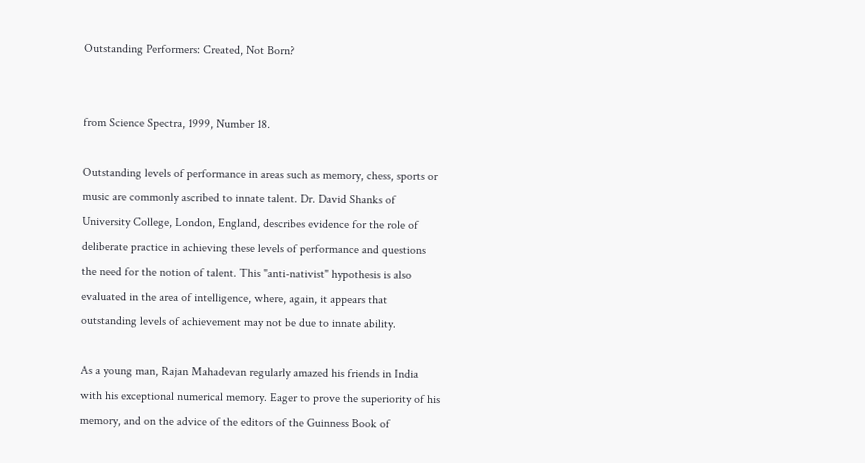Outstanding Performers: Created, Not Born?


from Science Spectra, 1999, Number 18.

Outstanding levels of performance in areas such as memory, chess, sports or music are commonly ascribed to innate talent. Dr. David Shanks of University College, London, England, describes evidence for the role of deliberate practice in achieving these levels of performance and questions the need for the notion of talent. This "anti-nativist" hypothesis is also evaluated in the area of intelligence, where, again, it appears that outstanding levels of achievement may not be due to innate ability.

As a young man, Rajan Mahadevan regularly amazed his friends in India with his exceptional numerical memory. Eager to prove the superiority of his memory, and on the advice of the editors of the Guinness Book of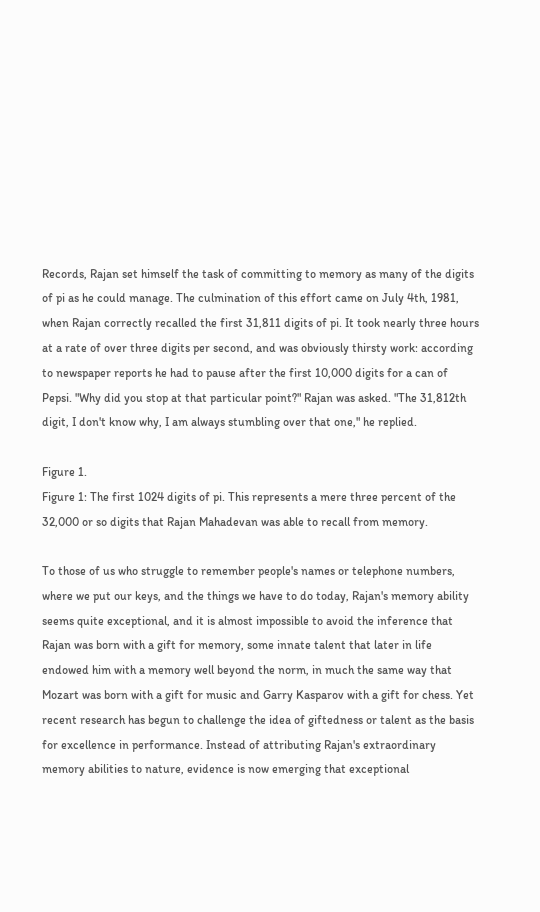Records, Rajan set himself the task of committing to memory as many of the digits of pi as he could manage. The culmination of this effort came on July 4th, 1981, when Rajan correctly recalled the first 31,811 digits of pi. It took nearly three hours at a rate of over three digits per second, and was obviously thirsty work: according to newspaper reports he had to pause after the first 10,000 digits for a can of Pepsi. "Why did you stop at that particular point?" Rajan was asked. "The 31,812th digit, I don't know why, I am always stumbling over that one," he replied.

Figure 1.
Figure 1: The first 1024 digits of pi. This represents a mere three percent of the 32,000 or so digits that Rajan Mahadevan was able to recall from memory.

To those of us who struggle to remember people's names or telephone numbers, where we put our keys, and the things we have to do today, Rajan's memory ability seems quite exceptional, and it is almost impossible to avoid the inference that Rajan was born with a gift for memory, some innate talent that later in life endowed him with a memory well beyond the norm, in much the same way that Mozart was born with a gift for music and Garry Kasparov with a gift for chess. Yet recent research has begun to challenge the idea of giftedness or talent as the basis for excellence in performance. Instead of attributing Rajan's extraordinary memory abilities to nature, evidence is now emerging that exceptional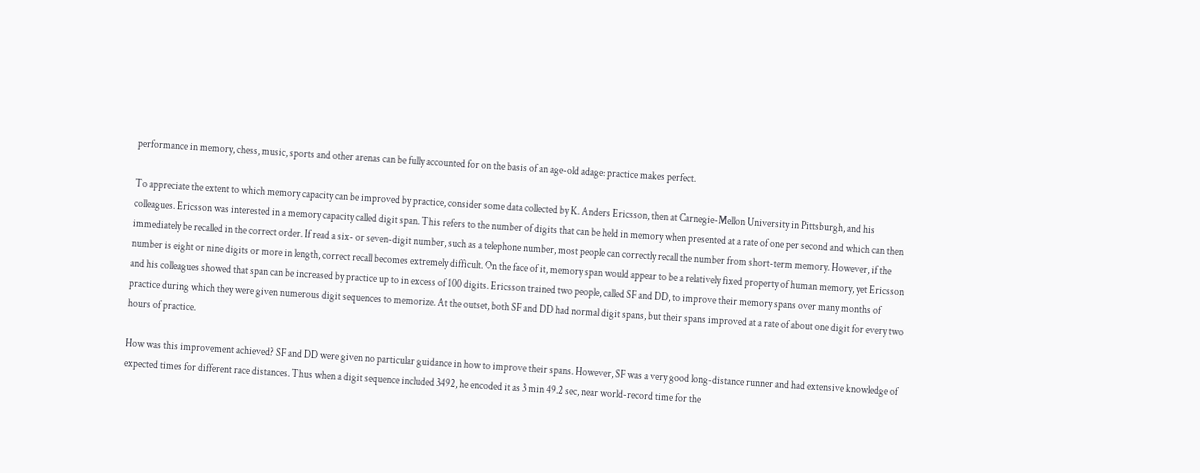performance in memory, chess, music, sports and other arenas can be fully accounted for on the basis of an age-old adage: practice makes perfect.

To appreciate the extent to which memory capacity can be improved by practice, consider some data collected by K. Anders Ericsson, then at Carnegie-Mellon University in Pittsburgh, and his colleagues. Ericsson was interested in a memory capacity called digit span. This refers to the number of digits that can be held in memory when presented at a rate of one per second and which can then immediately be recalled in the correct order. If read a six- or seven-digit number, such as a telephone number, most people can correctly recall the number from short-term memory. However, if the number is eight or nine digits or more in length, correct recall becomes extremely difficult. On the face of it, memory span would appear to be a relatively fixed property of human memory, yet Ericsson and his colleagues showed that span can be increased by practice up to in excess of 100 digits. Ericsson trained two people, called SF and DD, to improve their memory spans over many months of practice during which they were given numerous digit sequences to memorize. At the outset, both SF and DD had normal digit spans, but their spans improved at a rate of about one digit for every two hours of practice.

How was this improvement achieved? SF and DD were given no particular guidance in how to improve their spans. However, SF was a very good long-distance runner and had extensive knowledge of expected times for different race distances. Thus when a digit sequence included 3492, he encoded it as 3 min 49.2 sec, near world-record time for the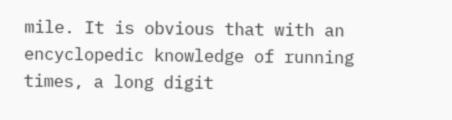mile. It is obvious that with an encyclopedic knowledge of running times, a long digit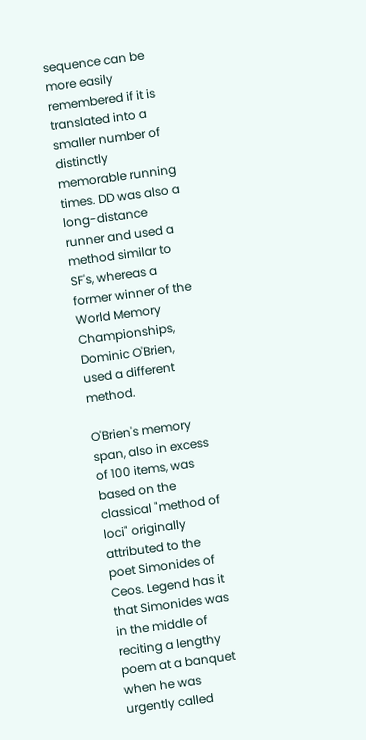sequence can be more easily remembered if it is translated into a smaller number of distinctly memorable running times. DD was also a long-distance runner and used a method similar to SF's, whereas a former winner of the World Memory Championships, Dominic O'Brien, used a different method.

O'Brien's memory span, also in excess of 100 items, was based on the classical "method of loci" originally attributed to the poet Simonides of Ceos. Legend has it that Simonides was in the middle of reciting a lengthy poem at a banquet when he was urgently called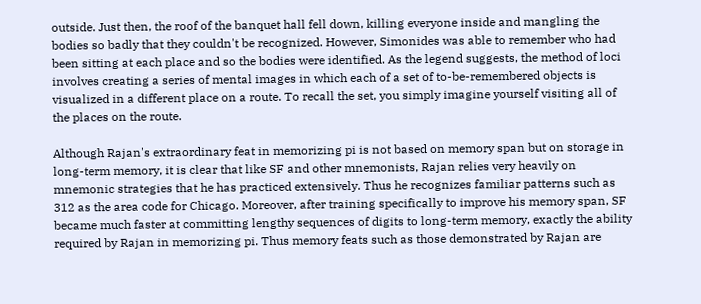outside. Just then, the roof of the banquet hall fell down, killing everyone inside and mangling the bodies so badly that they couldn't be recognized. However, Simonides was able to remember who had been sitting at each place and so the bodies were identified. As the legend suggests, the method of loci involves creating a series of mental images in which each of a set of to-be-remembered objects is visualized in a different place on a route. To recall the set, you simply imagine yourself visiting all of the places on the route.

Although Rajan's extraordinary feat in memorizing pi is not based on memory span but on storage in long-term memory, it is clear that like SF and other mnemonists, Rajan relies very heavily on mnemonic strategies that he has practiced extensively. Thus he recognizes familiar patterns such as 312 as the area code for Chicago. Moreover, after training specifically to improve his memory span, SF became much faster at committing lengthy sequences of digits to long-term memory, exactly the ability required by Rajan in memorizing pi. Thus memory feats such as those demonstrated by Rajan are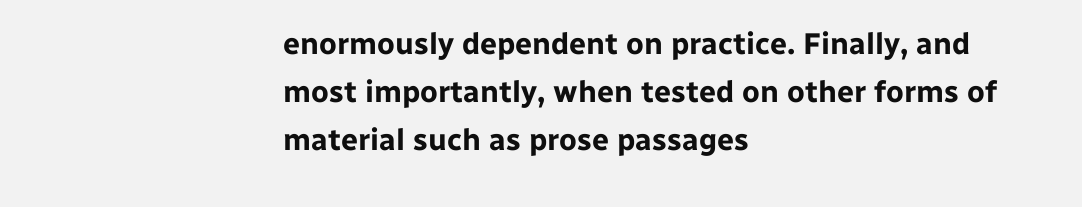enormously dependent on practice. Finally, and most importantly, when tested on other forms of material such as prose passages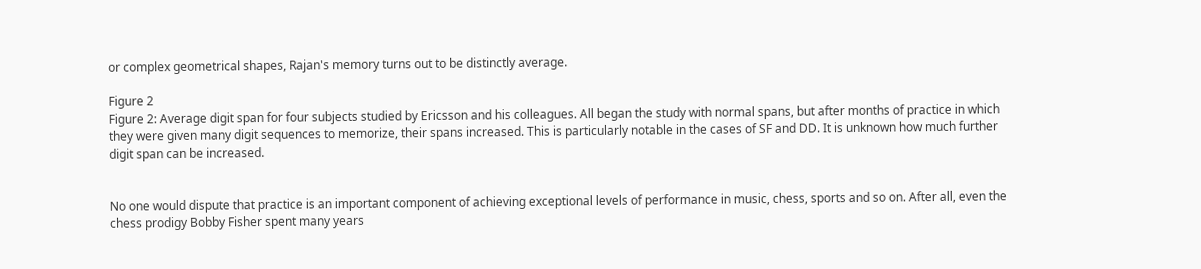or complex geometrical shapes, Rajan's memory turns out to be distinctly average.

Figure 2
Figure 2: Average digit span for four subjects studied by Ericsson and his colleagues. All began the study with normal spans, but after months of practice in which they were given many digit sequences to memorize, their spans increased. This is particularly notable in the cases of SF and DD. It is unknown how much further digit span can be increased.


No one would dispute that practice is an important component of achieving exceptional levels of performance in music, chess, sports and so on. After all, even the chess prodigy Bobby Fisher spent many years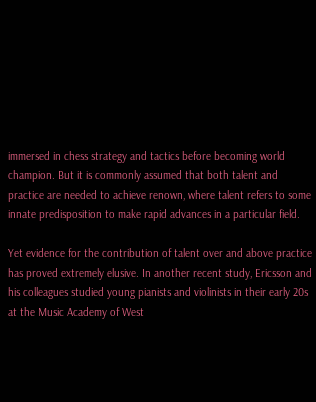immersed in chess strategy and tactics before becoming world champion. But it is commonly assumed that both talent and practice are needed to achieve renown, where talent refers to some innate predisposition to make rapid advances in a particular field.

Yet evidence for the contribution of talent over and above practice has proved extremely elusive. In another recent study, Ericsson and his colleagues studied young pianists and violinists in their early 20s at the Music Academy of West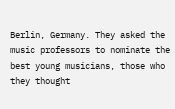Berlin, Germany. They asked the music professors to nominate the best young musicians, those who they thought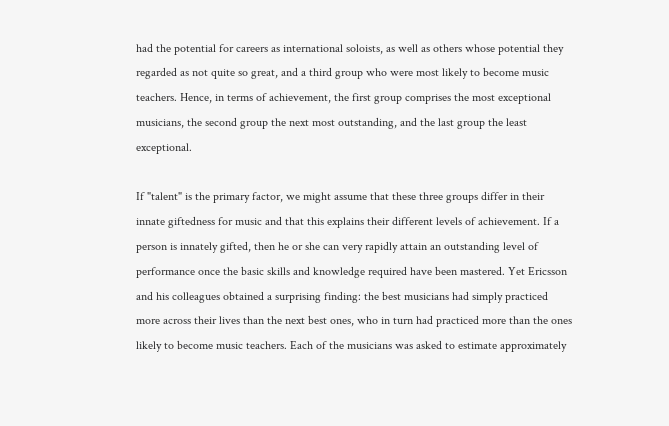had the potential for careers as international soloists, as well as others whose potential they regarded as not quite so great, and a third group who were most likely to become music teachers. Hence, in terms of achievement, the first group comprises the most exceptional musicians, the second group the next most outstanding, and the last group the least exceptional.

If "talent" is the primary factor, we might assume that these three groups differ in their innate giftedness for music and that this explains their different levels of achievement. If a person is innately gifted, then he or she can very rapidly attain an outstanding level of performance once the basic skills and knowledge required have been mastered. Yet Ericsson and his colleagues obtained a surprising finding: the best musicians had simply practiced more across their lives than the next best ones, who in turn had practiced more than the ones likely to become music teachers. Each of the musicians was asked to estimate approximately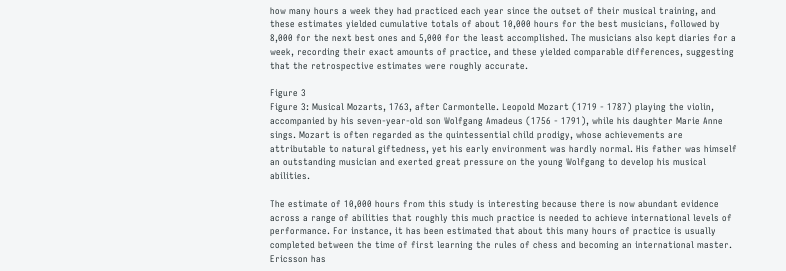how many hours a week they had practiced each year since the outset of their musical training, and these estimates yielded cumulative totals of about 10,000 hours for the best musicians, followed by 8,000 for the next best ones and 5,000 for the least accomplished. The musicians also kept diaries for a week, recording their exact amounts of practice, and these yielded comparable differences, suggesting that the retrospective estimates were roughly accurate.

Figure 3
Figure 3: Musical Mozarts, 1763, after Carmontelle. Leopold Mozart (1719 - 1787) playing the violin, accompanied by his seven-year-old son Wolfgang Amadeus (1756 - 1791), while his daughter Marie Anne sings. Mozart is often regarded as the quintessential child prodigy, whose achievements are attributable to natural giftedness, yet his early environment was hardly normal. His father was himself an outstanding musician and exerted great pressure on the young Wolfgang to develop his musical abilities.

The estimate of 10,000 hours from this study is interesting because there is now abundant evidence across a range of abilities that roughly this much practice is needed to achieve international levels of performance. For instance, it has been estimated that about this many hours of practice is usually completed between the time of first learning the rules of chess and becoming an international master. Ericsson has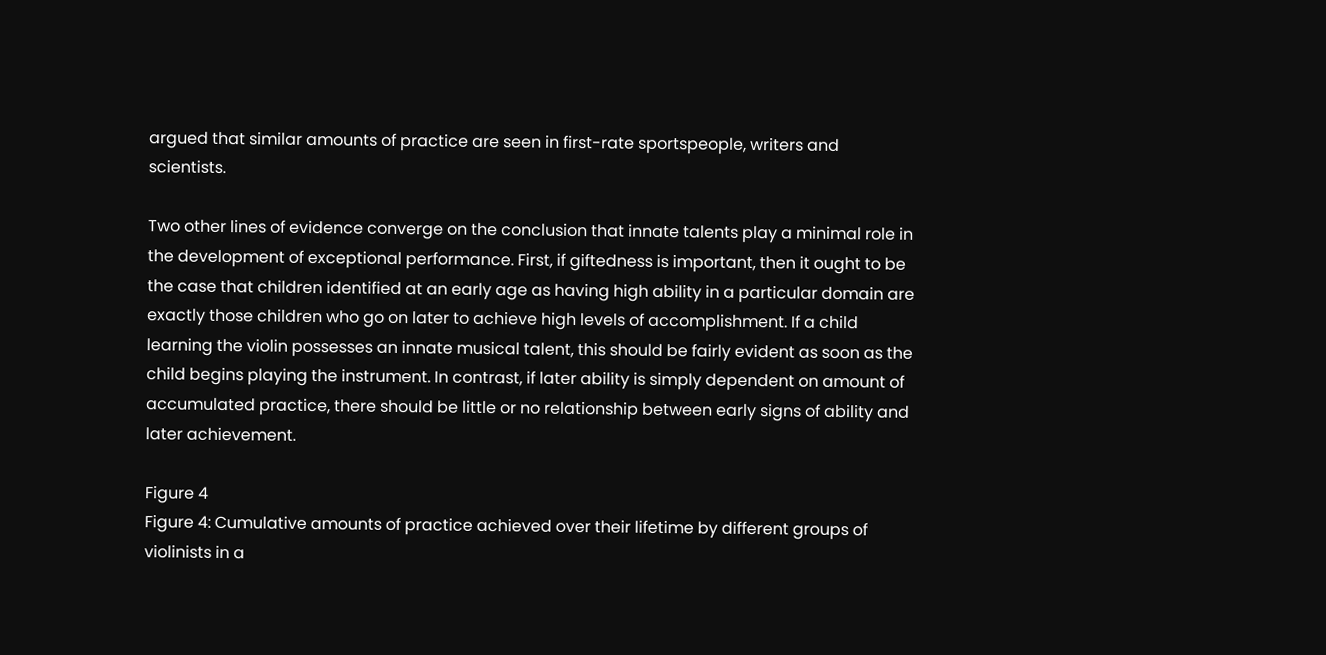argued that similar amounts of practice are seen in first-rate sportspeople, writers and scientists.

Two other lines of evidence converge on the conclusion that innate talents play a minimal role in the development of exceptional performance. First, if giftedness is important, then it ought to be the case that children identified at an early age as having high ability in a particular domain are exactly those children who go on later to achieve high levels of accomplishment. If a child learning the violin possesses an innate musical talent, this should be fairly evident as soon as the child begins playing the instrument. In contrast, if later ability is simply dependent on amount of accumulated practice, there should be little or no relationship between early signs of ability and later achievement.

Figure 4
Figure 4: Cumulative amounts of practice achieved over their lifetime by different groups of violinists in a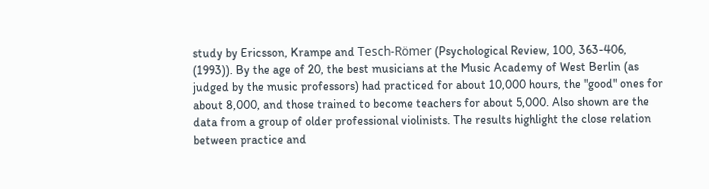study by Ericsson, Krampe and Tesch-Römer (Psychological Review, 100, 363-406, (1993)). By the age of 20, the best musicians at the Music Academy of West Berlin (as judged by the music professors) had practiced for about 10,000 hours, the "good" ones for about 8,000, and those trained to become teachers for about 5,000. Also shown are the data from a group of older professional violinists. The results highlight the close relation between practice and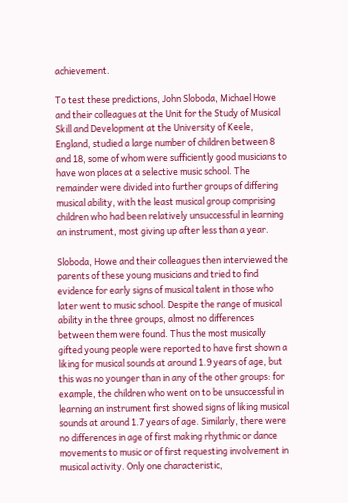achievement.

To test these predictions, John Sloboda, Michael Howe and their colleagues at the Unit for the Study of Musical Skill and Development at the University of Keele, England, studied a large number of children between 8 and 18, some of whom were sufficiently good musicians to have won places at a selective music school. The remainder were divided into further groups of differing musical ability, with the least musical group comprising children who had been relatively unsuccessful in learning an instrument, most giving up after less than a year.

Sloboda, Howe and their colleagues then interviewed the parents of these young musicians and tried to find evidence for early signs of musical talent in those who later went to music school. Despite the range of musical ability in the three groups, almost no differences between them were found. Thus the most musically gifted young people were reported to have first shown a liking for musical sounds at around 1.9 years of age, but this was no younger than in any of the other groups: for example, the children who went on to be unsuccessful in learning an instrument first showed signs of liking musical sounds at around 1.7 years of age. Similarly, there were no differences in age of first making rhythmic or dance movements to music or of first requesting involvement in musical activity. Only one characteristic,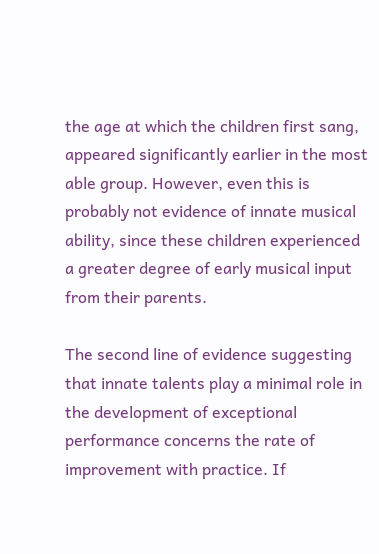the age at which the children first sang, appeared significantly earlier in the most able group. However, even this is probably not evidence of innate musical ability, since these children experienced a greater degree of early musical input from their parents.

The second line of evidence suggesting that innate talents play a minimal role in the development of exceptional performance concerns the rate of improvement with practice. If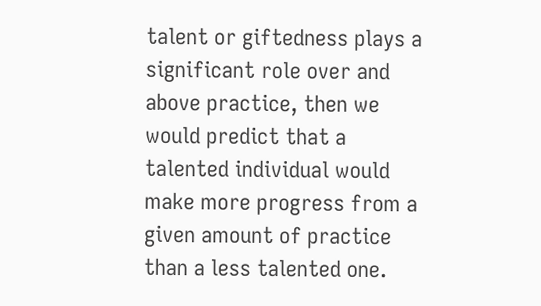talent or giftedness plays a significant role over and above practice, then we would predict that a talented individual would make more progress from a given amount of practice than a less talented one.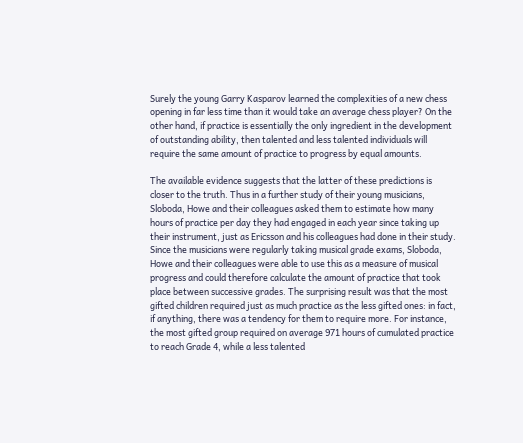Surely the young Garry Kasparov learned the complexities of a new chess opening in far less time than it would take an average chess player? On the other hand, if practice is essentially the only ingredient in the development of outstanding ability, then talented and less talented individuals will require the same amount of practice to progress by equal amounts.

The available evidence suggests that the latter of these predictions is closer to the truth. Thus in a further study of their young musicians, Sloboda, Howe and their colleagues asked them to estimate how many hours of practice per day they had engaged in each year since taking up their instrument, just as Ericsson and his colleagues had done in their study. Since the musicians were regularly taking musical grade exams, Sloboda, Howe and their colleagues were able to use this as a measure of musical progress and could therefore calculate the amount of practice that took place between successive grades. The surprising result was that the most gifted children required just as much practice as the less gifted ones: in fact, if anything, there was a tendency for them to require more. For instance, the most gifted group required on average 971 hours of cumulated practice to reach Grade 4, while a less talented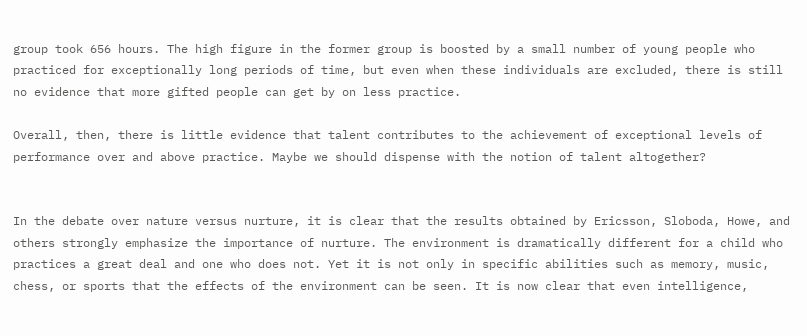group took 656 hours. The high figure in the former group is boosted by a small number of young people who practiced for exceptionally long periods of time, but even when these individuals are excluded, there is still no evidence that more gifted people can get by on less practice.

Overall, then, there is little evidence that talent contributes to the achievement of exceptional levels of performance over and above practice. Maybe we should dispense with the notion of talent altogether?


In the debate over nature versus nurture, it is clear that the results obtained by Ericsson, Sloboda, Howe, and others strongly emphasize the importance of nurture. The environment is dramatically different for a child who practices a great deal and one who does not. Yet it is not only in specific abilities such as memory, music, chess, or sports that the effects of the environment can be seen. It is now clear that even intelligence,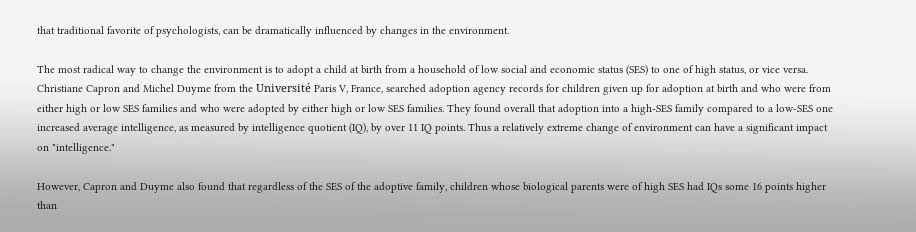that traditional favorite of psychologists, can be dramatically influenced by changes in the environment.

The most radical way to change the environment is to adopt a child at birth from a household of low social and economic status (SES) to one of high status, or vice versa. Christiane Capron and Michel Duyme from the Université Paris V, France, searched adoption agency records for children given up for adoption at birth and who were from either high or low SES families and who were adopted by either high or low SES families. They found overall that adoption into a high-SES family compared to a low-SES one increased average intelligence, as measured by intelligence quotient (IQ), by over 11 IQ points. Thus a relatively extreme change of environment can have a significant impact on "intelligence."

However, Capron and Duyme also found that regardless of the SES of the adoptive family, children whose biological parents were of high SES had IQs some 16 points higher than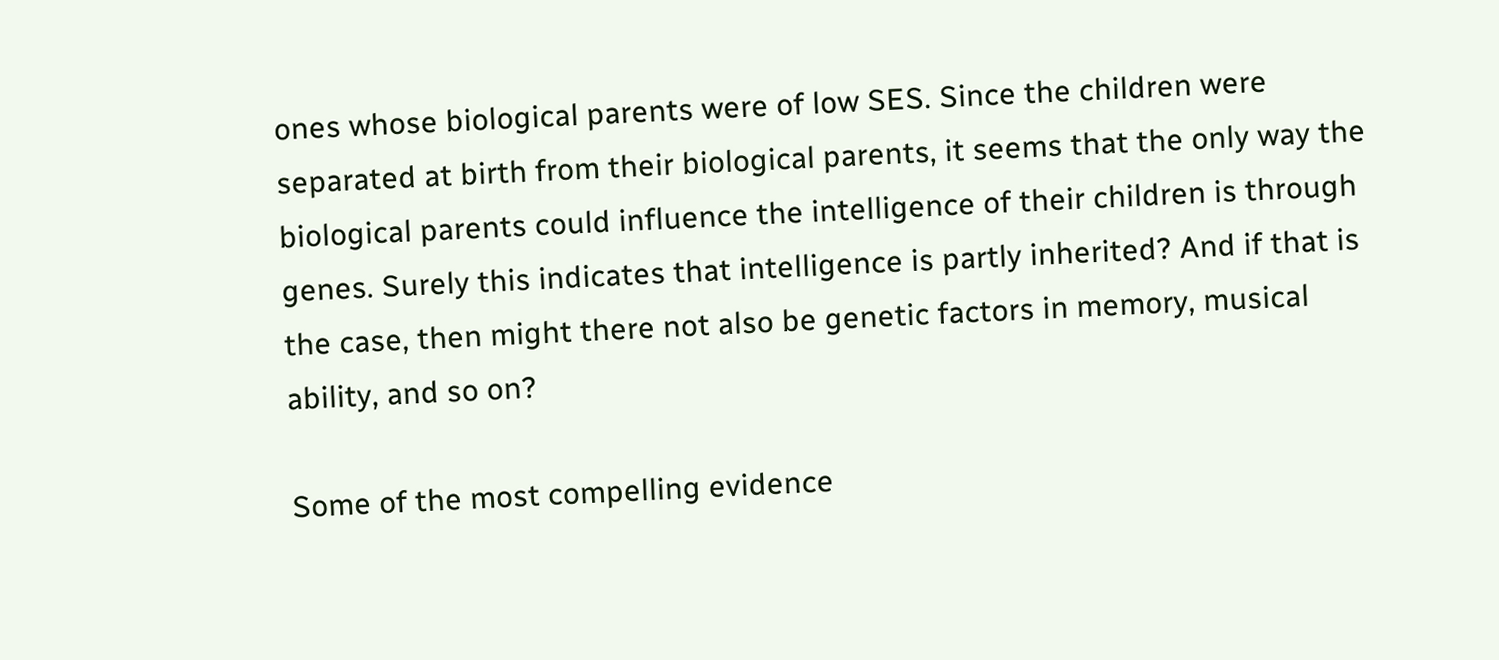ones whose biological parents were of low SES. Since the children were separated at birth from their biological parents, it seems that the only way the biological parents could influence the intelligence of their children is through genes. Surely this indicates that intelligence is partly inherited? And if that is the case, then might there not also be genetic factors in memory, musical ability, and so on?

Some of the most compelling evidence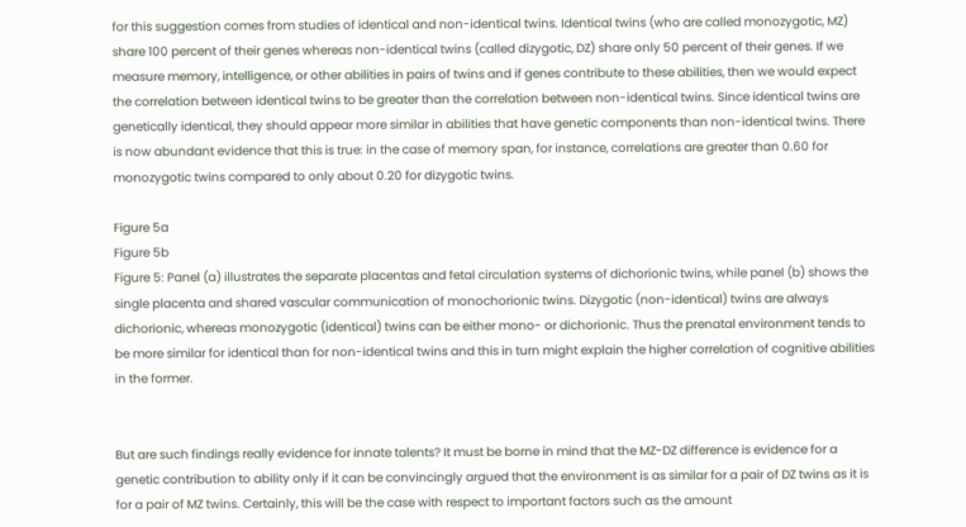for this suggestion comes from studies of identical and non-identical twins. Identical twins (who are called monozygotic, MZ) share 100 percent of their genes whereas non-identical twins (called dizygotic, DZ) share only 50 percent of their genes. If we measure memory, intelligence, or other abilities in pairs of twins and if genes contribute to these abilities, then we would expect the correlation between identical twins to be greater than the correlation between non-identical twins. Since identical twins are genetically identical, they should appear more similar in abilities that have genetic components than non-identical twins. There is now abundant evidence that this is true: in the case of memory span, for instance, correlations are greater than 0.60 for monozygotic twins compared to only about 0.20 for dizygotic twins.

Figure 5a
Figure 5b
Figure 5: Panel (a) illustrates the separate placentas and fetal circulation systems of dichorionic twins, while panel (b) shows the single placenta and shared vascular communication of monochorionic twins. Dizygotic (non-identical) twins are always dichorionic, whereas monozygotic (identical) twins can be either mono- or dichorionic. Thus the prenatal environment tends to be more similar for identical than for non-identical twins and this in turn might explain the higher correlation of cognitive abilities in the former.


But are such findings really evidence for innate talents? It must be borne in mind that the MZ-DZ difference is evidence for a genetic contribution to ability only if it can be convincingly argued that the environment is as similar for a pair of DZ twins as it is for a pair of MZ twins. Certainly, this will be the case with respect to important factors such as the amount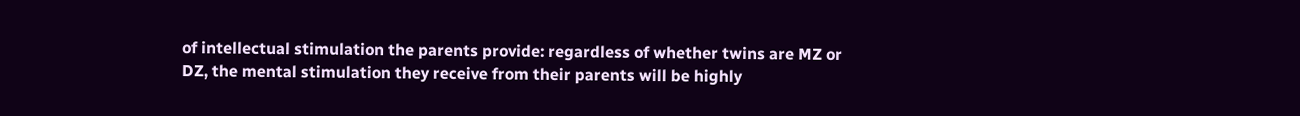of intellectual stimulation the parents provide: regardless of whether twins are MZ or DZ, the mental stimulation they receive from their parents will be highly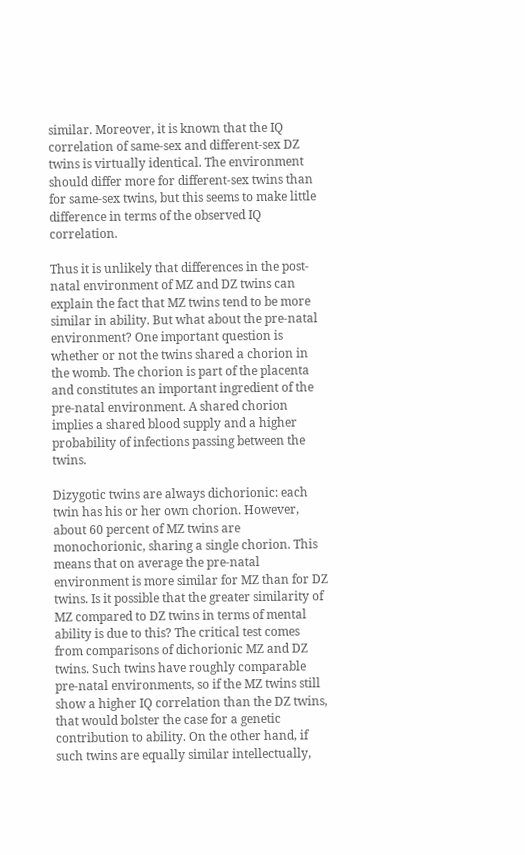similar. Moreover, it is known that the IQ correlation of same-sex and different-sex DZ twins is virtually identical. The environment should differ more for different-sex twins than for same-sex twins, but this seems to make little difference in terms of the observed IQ correlation.

Thus it is unlikely that differences in the post-natal environment of MZ and DZ twins can explain the fact that MZ twins tend to be more similar in ability. But what about the pre-natal environment? One important question is whether or not the twins shared a chorion in the womb. The chorion is part of the placenta and constitutes an important ingredient of the pre-natal environment. A shared chorion implies a shared blood supply and a higher probability of infections passing between the twins.

Dizygotic twins are always dichorionic: each twin has his or her own chorion. However, about 60 percent of MZ twins are monochorionic, sharing a single chorion. This means that on average the pre-natal environment is more similar for MZ than for DZ twins. Is it possible that the greater similarity of MZ compared to DZ twins in terms of mental ability is due to this? The critical test comes from comparisons of dichorionic MZ and DZ twins. Such twins have roughly comparable pre-natal environments, so if the MZ twins still show a higher IQ correlation than the DZ twins, that would bolster the case for a genetic contribution to ability. On the other hand, if such twins are equally similar intellectually,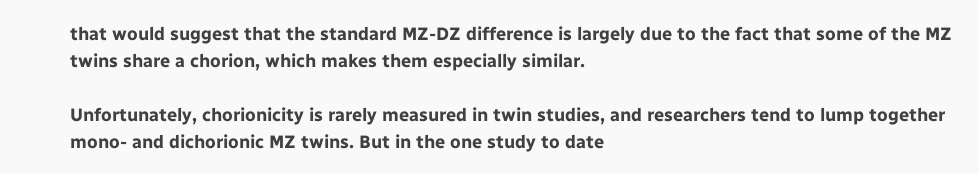that would suggest that the standard MZ-DZ difference is largely due to the fact that some of the MZ twins share a chorion, which makes them especially similar.

Unfortunately, chorionicity is rarely measured in twin studies, and researchers tend to lump together mono- and dichorionic MZ twins. But in the one study to date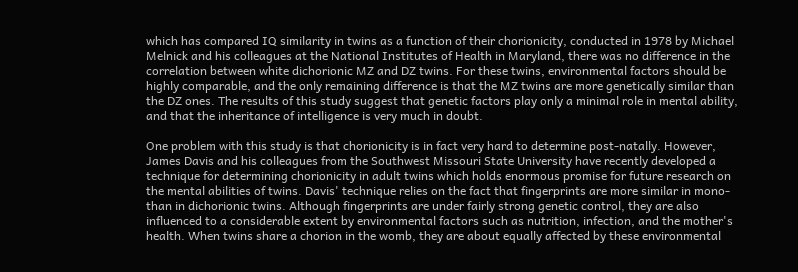which has compared IQ similarity in twins as a function of their chorionicity, conducted in 1978 by Michael Melnick and his colleagues at the National Institutes of Health in Maryland, there was no difference in the correlation between white dichorionic MZ and DZ twins. For these twins, environmental factors should be highly comparable, and the only remaining difference is that the MZ twins are more genetically similar than the DZ ones. The results of this study suggest that genetic factors play only a minimal role in mental ability, and that the inheritance of intelligence is very much in doubt.

One problem with this study is that chorionicity is in fact very hard to determine post-natally. However, James Davis and his colleagues from the Southwest Missouri State University have recently developed a technique for determining chorionicity in adult twins which holds enormous promise for future research on the mental abilities of twins. Davis' technique relies on the fact that fingerprints are more similar in mono- than in dichorionic twins. Although fingerprints are under fairly strong genetic control, they are also influenced to a considerable extent by environmental factors such as nutrition, infection, and the mother's health. When twins share a chorion in the womb, they are about equally affected by these environmental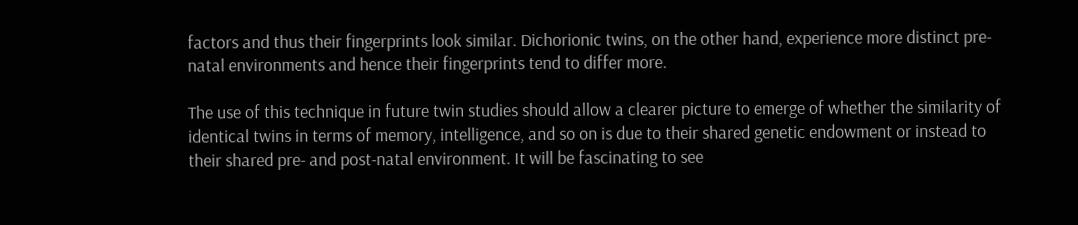factors and thus their fingerprints look similar. Dichorionic twins, on the other hand, experience more distinct pre-natal environments and hence their fingerprints tend to differ more.

The use of this technique in future twin studies should allow a clearer picture to emerge of whether the similarity of identical twins in terms of memory, intelligence, and so on is due to their shared genetic endowment or instead to their shared pre- and post-natal environment. It will be fascinating to see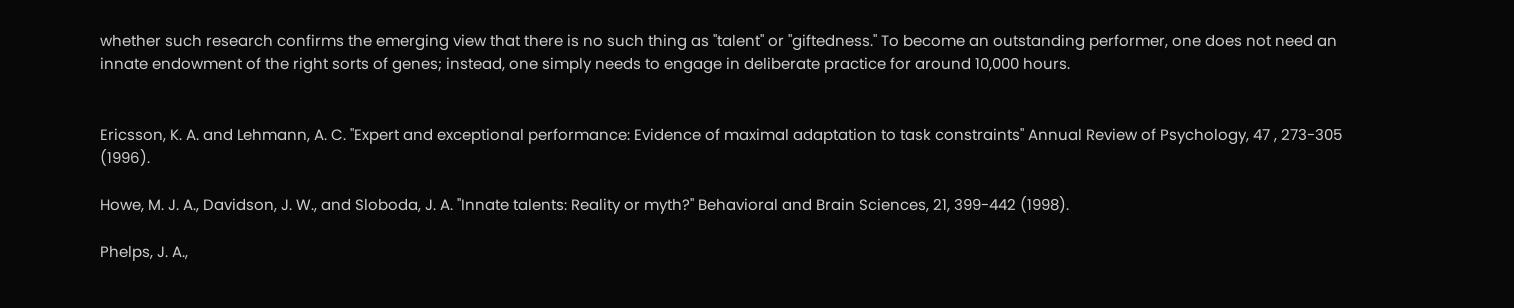whether such research confirms the emerging view that there is no such thing as "talent" or "giftedness." To become an outstanding performer, one does not need an innate endowment of the right sorts of genes; instead, one simply needs to engage in deliberate practice for around 10,000 hours.


Ericsson, K. A. and Lehmann, A. C. "Expert and exceptional performance: Evidence of maximal adaptation to task constraints" Annual Review of Psychology, 47 , 273-305 (1996).

Howe, M. J. A., Davidson, J. W., and Sloboda, J. A. "Innate talents: Reality or myth?" Behavioral and Brain Sciences, 21, 399-442 (1998).

Phelps, J. A.,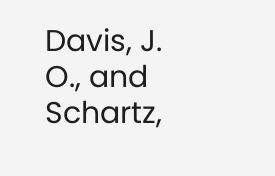Davis, J. O., and Schartz,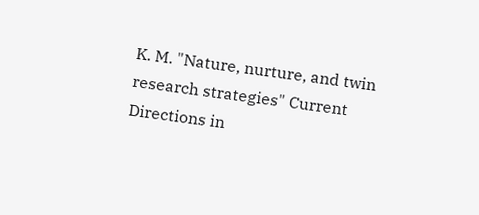K. M. "Nature, nurture, and twin research strategies" Current Directions in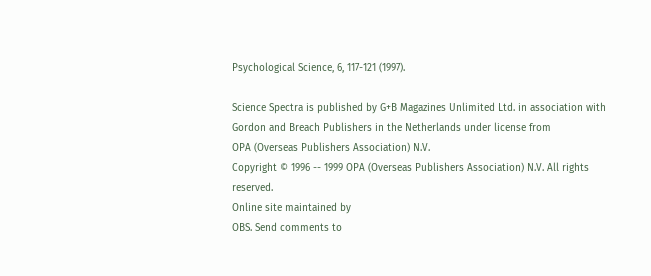Psychological Science, 6, 117-121 (1997).

Science Spectra is published by G+B Magazines Unlimited Ltd. in association with
Gordon and Breach Publishers in the Netherlands under license from
OPA (Overseas Publishers Association) N.V.
Copyright © 1996 -- 1999 OPA (Overseas Publishers Association) N.V. All rights reserved.
Online site maintained by
OBS. Send comments to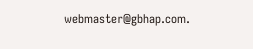webmaster@gbhap.com.